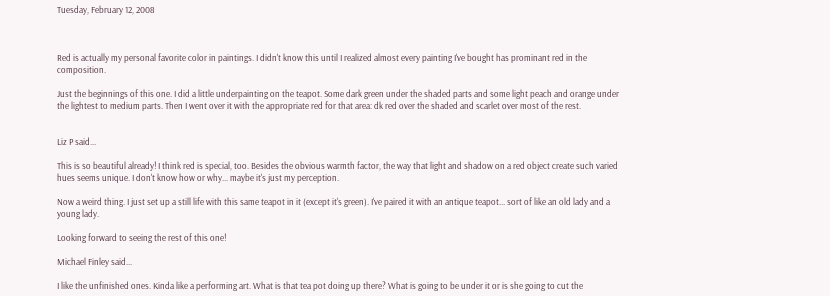Tuesday, February 12, 2008



Red is actually my personal favorite color in paintings. I didn't know this until I realized almost every painting I've bought has prominant red in the composition.

Just the beginnings of this one. I did a little underpainting on the teapot. Some dark green under the shaded parts and some light peach and orange under the lightest to medium parts. Then I went over it with the appropriate red for that area: dk red over the shaded and scarlet over most of the rest.


Liz P said...

This is so beautiful already! I think red is special, too. Besides the obvious warmth factor, the way that light and shadow on a red object create such varied hues seems unique. I don't know how or why... maybe it's just my perception.

Now a weird thing. I just set up a still life with this same teapot in it (except it's green). I've paired it with an antique teapot... sort of like an old lady and a young lady.

Looking forward to seeing the rest of this one!

Michael Finley said...

I like the unfinished ones. Kinda like a performing art. What is that tea pot doing up there? What is going to be under it or is she going to cut the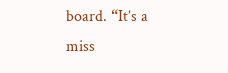board. “It’s a miss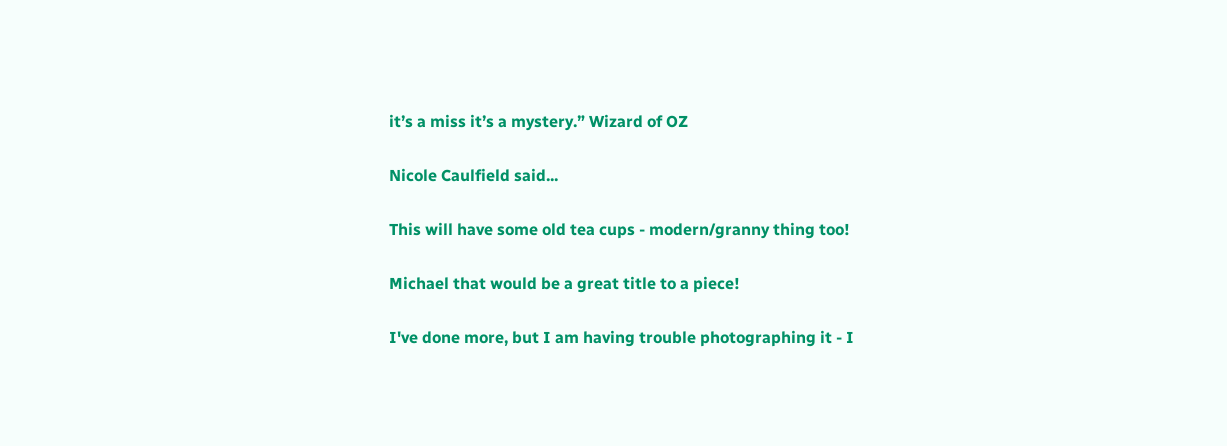it’s a miss it’s a mystery.” Wizard of OZ

Nicole Caulfield said...

This will have some old tea cups - modern/granny thing too!

Michael that would be a great title to a piece!

I've done more, but I am having trouble photographing it - I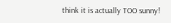think it is actually TOO sunny!